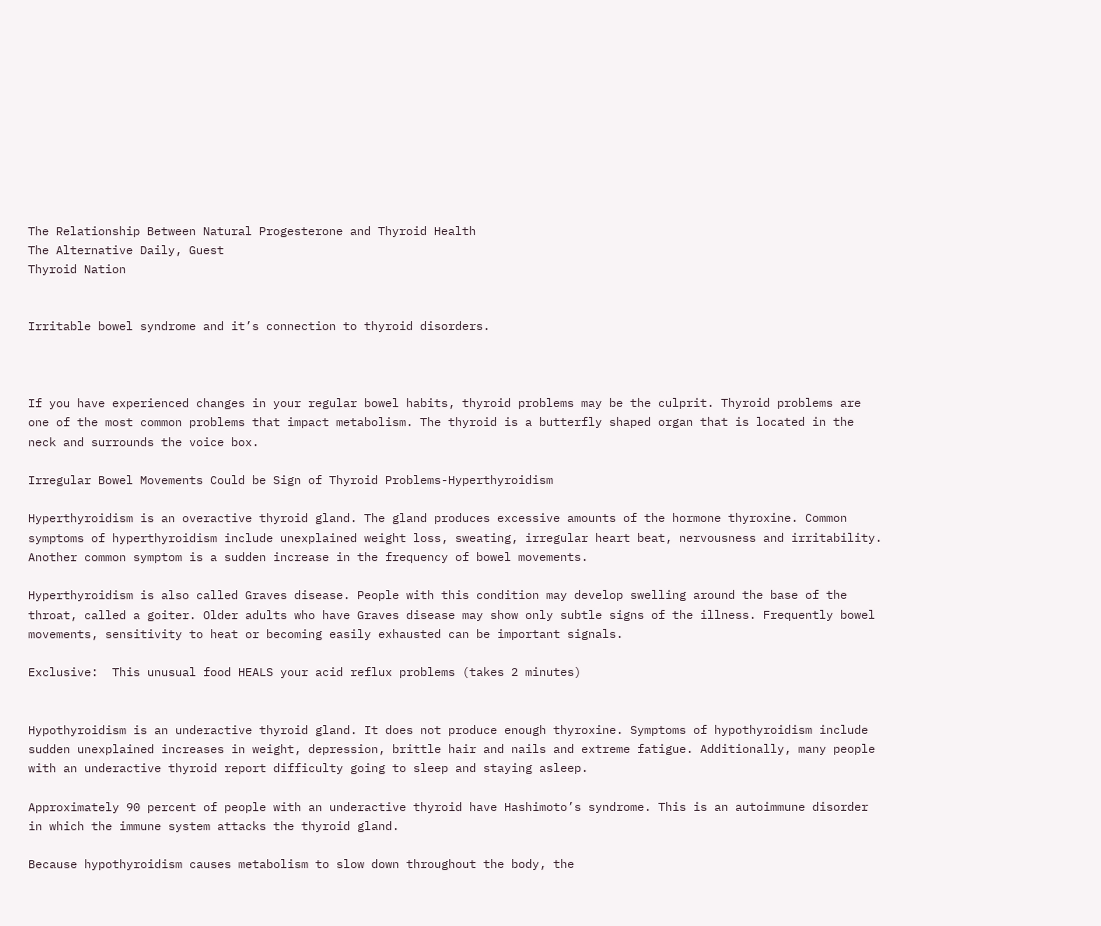The Relationship Between Natural Progesterone and Thyroid Health
The Alternative Daily, Guest
Thyroid Nation


Irritable bowel syndrome and it’s connection to thyroid disorders.



If you have experienced changes in your regular bowel habits, thyroid problems may be the culprit. Thyroid problems are one of the most common problems that impact metabolism. The thyroid is a butterfly shaped organ that is located in the neck and surrounds the voice box.

Irregular Bowel Movements Could be Sign of Thyroid Problems-Hyperthyroidism

Hyperthyroidism is an overactive thyroid gland. The gland produces excessive amounts of the hormone thyroxine. Common symptoms of hyperthyroidism include unexplained weight loss, sweating, irregular heart beat, nervousness and irritability. Another common symptom is a sudden increase in the frequency of bowel movements.

Hyperthyroidism is also called Graves disease. People with this condition may develop swelling around the base of the throat, called a goiter. Older adults who have Graves disease may show only subtle signs of the illness. Frequently bowel movements, sensitivity to heat or becoming easily exhausted can be important signals.

Exclusive:  This unusual food HEALS your acid reflux problems (takes 2 minutes)


Hypothyroidism is an underactive thyroid gland. It does not produce enough thyroxine. Symptoms of hypothyroidism include sudden unexplained increases in weight, depression, brittle hair and nails and extreme fatigue. Additionally, many people with an underactive thyroid report difficulty going to sleep and staying asleep.

Approximately 90 percent of people with an underactive thyroid have Hashimoto’s syndrome. This is an autoimmune disorder in which the immune system attacks the thyroid gland.

Because hypothyroidism causes metabolism to slow down throughout the body, the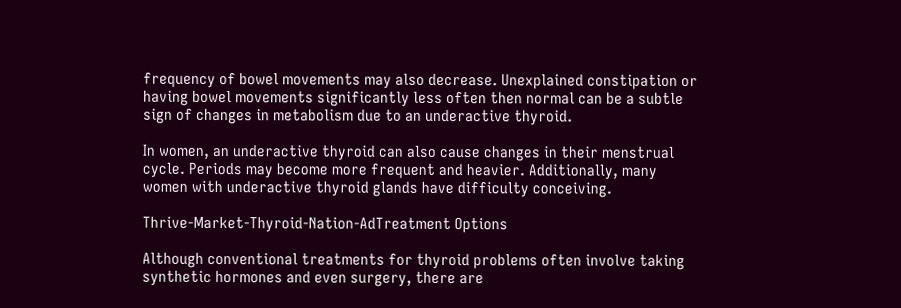frequency of bowel movements may also decrease. Unexplained constipation or having bowel movements significantly less often then normal can be a subtle sign of changes in metabolism due to an underactive thyroid.

In women, an underactive thyroid can also cause changes in their menstrual cycle. Periods may become more frequent and heavier. Additionally, many women with underactive thyroid glands have difficulty conceiving.

Thrive-Market-Thyroid-Nation-AdTreatment Options

Although conventional treatments for thyroid problems often involve taking synthetic hormones and even surgery, there are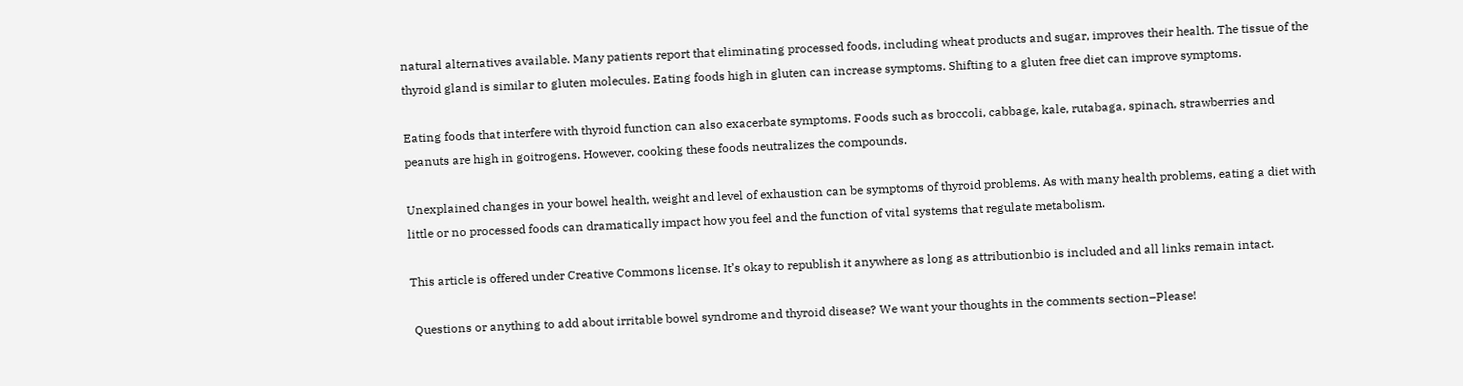natural alternatives available. Many patients report that eliminating processed foods, including wheat products and sugar, improves their health. The tissue of the thyroid gland is similar to gluten molecules. Eating foods high in gluten can increase symptoms. Shifting to a gluten free diet can improve symptoms.

Eating foods that interfere with thyroid function can also exacerbate symptoms. Foods such as broccoli, cabbage, kale, rutabaga, spinach, strawberries and peanuts are high in goitrogens. However, cooking these foods neutralizes the compounds.

Unexplained changes in your bowel health, weight and level of exhaustion can be symptoms of thyroid problems. As with many health problems, eating a diet with little or no processed foods can dramatically impact how you feel and the function of vital systems that regulate metabolism.

This article is offered under Creative Commons license. It’s okay to republish it anywhere as long as attributionbio is included and all links remain intact.

 Questions or anything to add about irritable bowel syndrome and thyroid disease? We want your thoughts in the comments section–Please!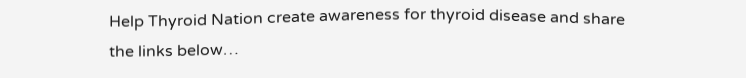Help Thyroid Nation create awareness for thyroid disease and share the links below…